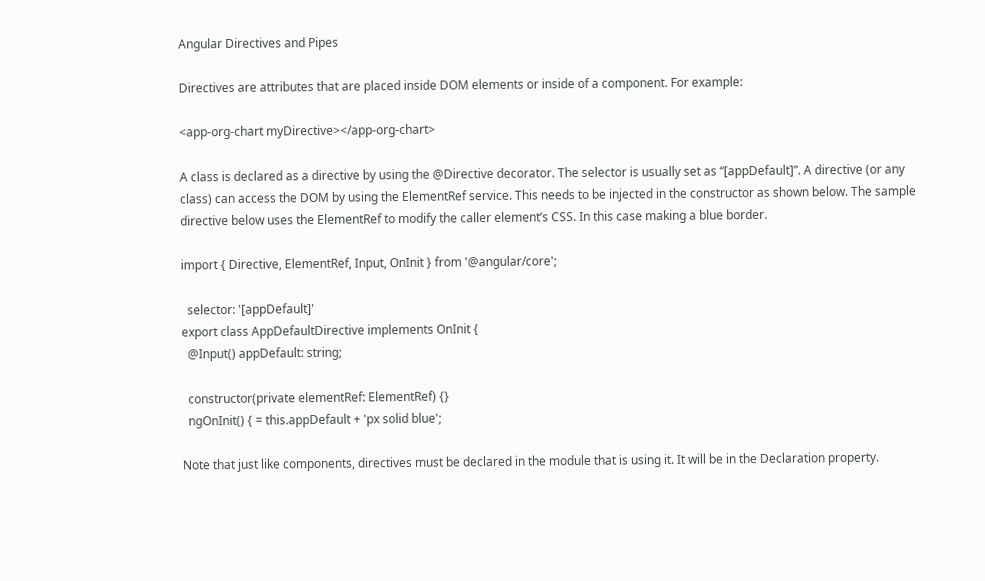Angular Directives and Pipes

Directives are attributes that are placed inside DOM elements or inside of a component. For example:

<app-org-chart myDirective></app-org-chart>

A class is declared as a directive by using the @Directive decorator. The selector is usually set as “[appDefault]”. A directive (or any class) can access the DOM by using the ElementRef service. This needs to be injected in the constructor as shown below. The sample directive below uses the ElementRef to modify the caller element’s CSS. In this case making a blue border.

import { Directive, ElementRef, Input, OnInit } from '@angular/core';

  selector: '[appDefault]'
export class AppDefaultDirective implements OnInit {
  @Input() appDefault: string;

  constructor(private elementRef: ElementRef) {}
  ngOnInit() { = this.appDefault + 'px solid blue';

Note that just like components, directives must be declared in the module that is using it. It will be in the Declaration property.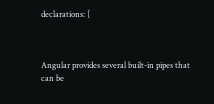declarations: [



Angular provides several built-in pipes that can be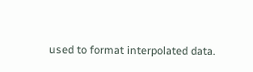used to format interpolated data.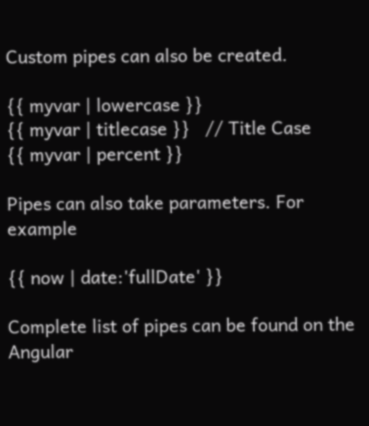Custom pipes can also be created.

{{ myvar | lowercase }}
{{ myvar | titlecase }}   // Title Case
{{ myvar | percent }}

Pipes can also take parameters. For example

{{ now | date:'fullDate' }}

Complete list of pipes can be found on the Angular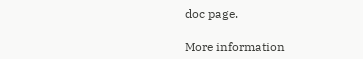doc page.

More information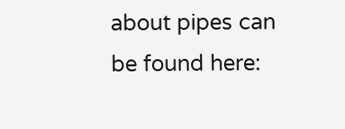about pipes can be found here: